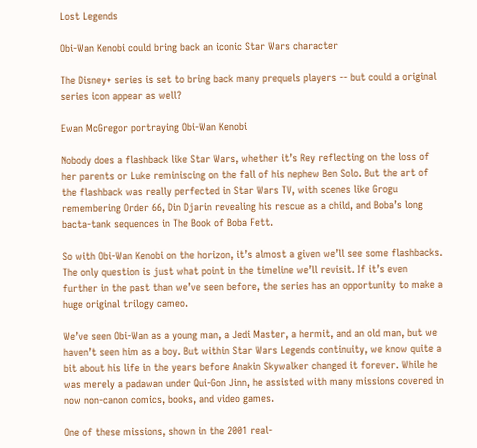Lost Legends

Obi-Wan Kenobi could bring back an iconic Star Wars character

The Disney+ series is set to bring back many prequels players -- but could a original series icon appear as well?

Ewan McGregor portraying Obi-Wan Kenobi

Nobody does a flashback like Star Wars, whether it’s Rey reflecting on the loss of her parents or Luke reminiscing on the fall of his nephew Ben Solo. But the art of the flashback was really perfected in Star Wars TV, with scenes like Grogu remembering Order 66, Din Djarin revealing his rescue as a child, and Boba’s long bacta-tank sequences in The Book of Boba Fett.

So with Obi-Wan Kenobi on the horizon, it’s almost a given we’ll see some flashbacks. The only question is just what point in the timeline we’ll revisit. If it’s even further in the past than we’ve seen before, the series has an opportunity to make a huge original trilogy cameo.

We’ve seen Obi-Wan as a young man, a Jedi Master, a hermit, and an old man, but we haven’t seen him as a boy. But within Star Wars Legends continuity, we know quite a bit about his life in the years before Anakin Skywalker changed it forever. While he was merely a padawan under Qui-Gon Jinn, he assisted with many missions covered in now non-canon comics, books, and video games.

One of these missions, shown in the 2001 real-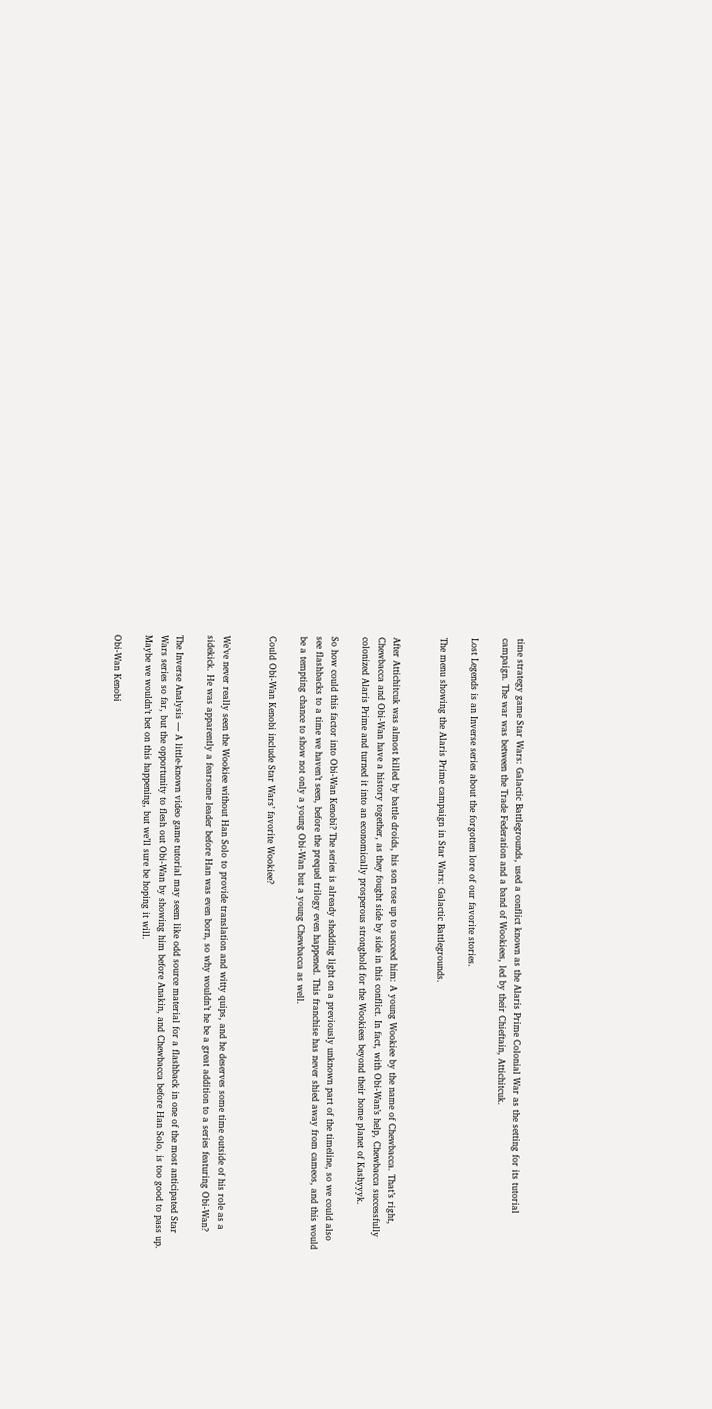time strategy game Star Wars: Galactic Battlegrounds, used a conflict known as the Alaris Prime Colonial War as the setting for its tutorial campaign. The war was between the Trade Federation and a band of Wookiees, led by their Chieftain, Attichitcuk.

Lost Legends is an Inverse series about the forgotten lore of our favorite stories.

The menu showing the Alaris Prime campaign in Star Wars: Galactic Battlegrounds.


After Attichitcuk was almost killed by battle droids, his son rose up to succeed him: A young Wookiee by the name of Chewbacca. That’s right, Chewbacca and Obi-Wan have a history together, as they fought side by side in this conflict. In fact, with Obi-Wan’s help, Chewbacca successfully colonized Alaris Prime and turned it into an economically prosperous stronghold for the Wookiees beyond their home planet of Kashyyyk.

So how could this factor into Obi-Wan Kenobi? The series is already shedding light on a previously unknown part of the timeline, so we could also see flashbacks to a time we haven’t seen, before the prequel trilogy even happened. This franchise has never shied away from cameos, and this would be a tempting chance to show not only a young Obi-Wan but a young Chewbacca as well.

Could Obi-Wan Kenobi include Star Wars’ favorite Wookiee?


We’ve never really seen the Wookiee without Han Solo to provide translation and witty quips, and he deserves some time outside of his role as a sidekick. He was apparently a fearsome leader before Han was even born, so why wouldn’t he be a great addition to a series featuring Obi-Wan?

The Inverse Analysis — A little-known video game tutorial may seem like odd source material for a flashback in one of the most anticipated Star Wars series so far, but the opportunity to flesh out Obi-Wan by showing him before Anakin, and Chewbacca before Han Solo, is too good to pass up. Maybe we wouldn’t bet on this happening, but we’ll sure be hoping it will.

Obi-Wan Kenobi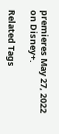premieres May 27, 2022 on Disney+.

Related Tags